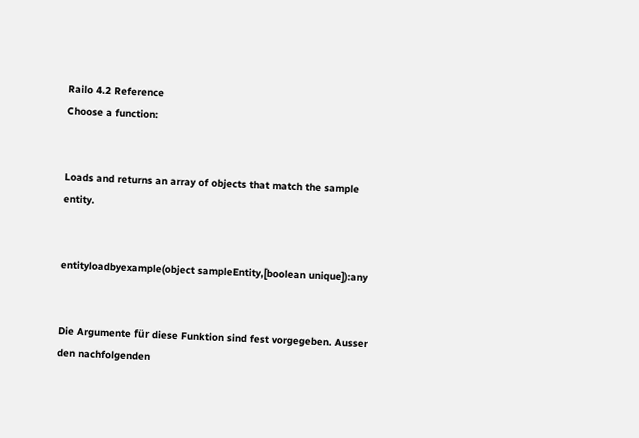Railo 4.2 Reference
Choose a function:


Loads and returns an array of objects that match the sample entity.


entityloadbyexample(object sampleEntity,[boolean unique]):any


Die Argumente für diese Funktion sind fest vorgegeben. Ausser den nachfolgenden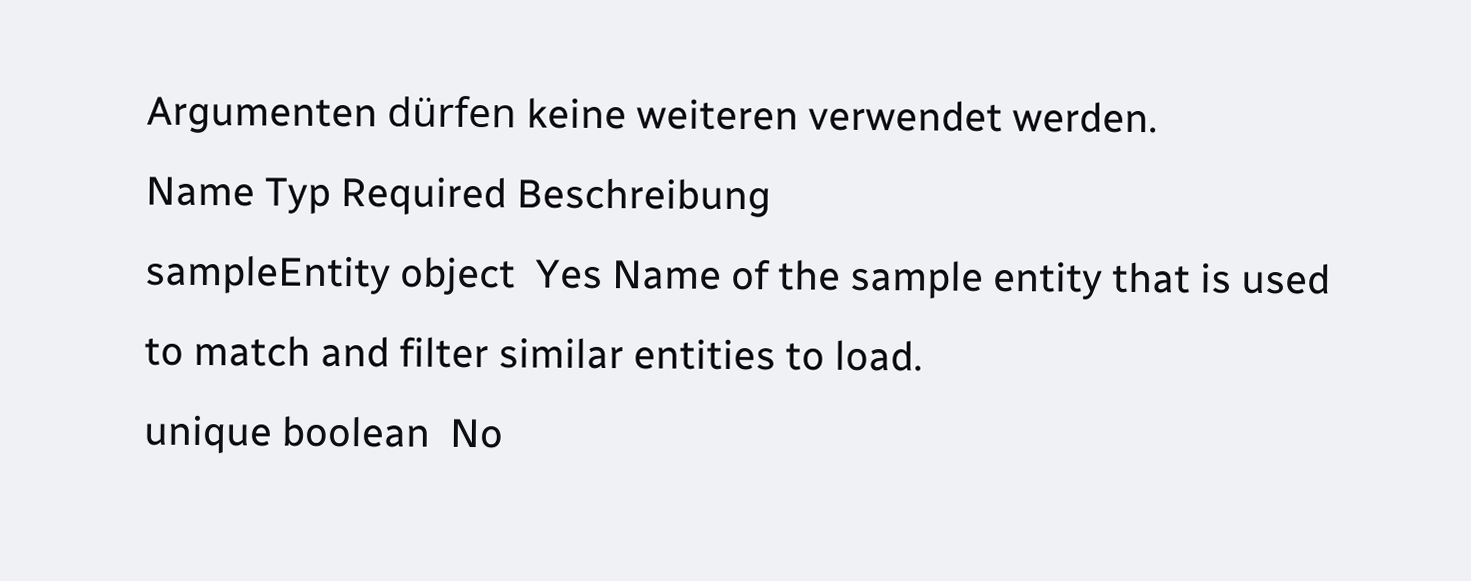Argumenten dürfen keine weiteren verwendet werden.
Name Typ Required Beschreibung
sampleEntity object  Yes Name of the sample entity that is used to match and filter similar entities to load.
unique boolean  No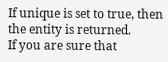If unique is set to true, then the entity is returned.
If you are sure that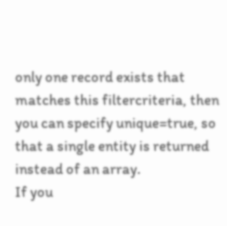only one record exists that matches this filtercriteria, then you can specify unique=true, so that a single entity is returned instead of an array.
If you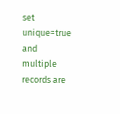set unique=true and multiple records are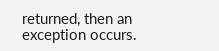returned, then an exception occurs.